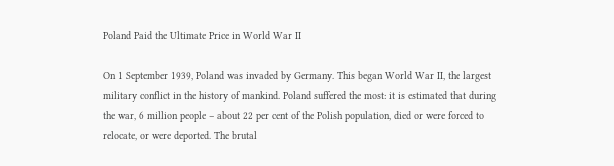Poland Paid the Ultimate Price in World War II

On 1 September 1939, Poland was invaded by Germany. This began World War II, the largest military conflict in the history of mankind. Poland suffered the most: it is estimated that during the war, 6 million people – about 22 per cent of the Polish population, died or were forced to relocate, or were deported. The brutal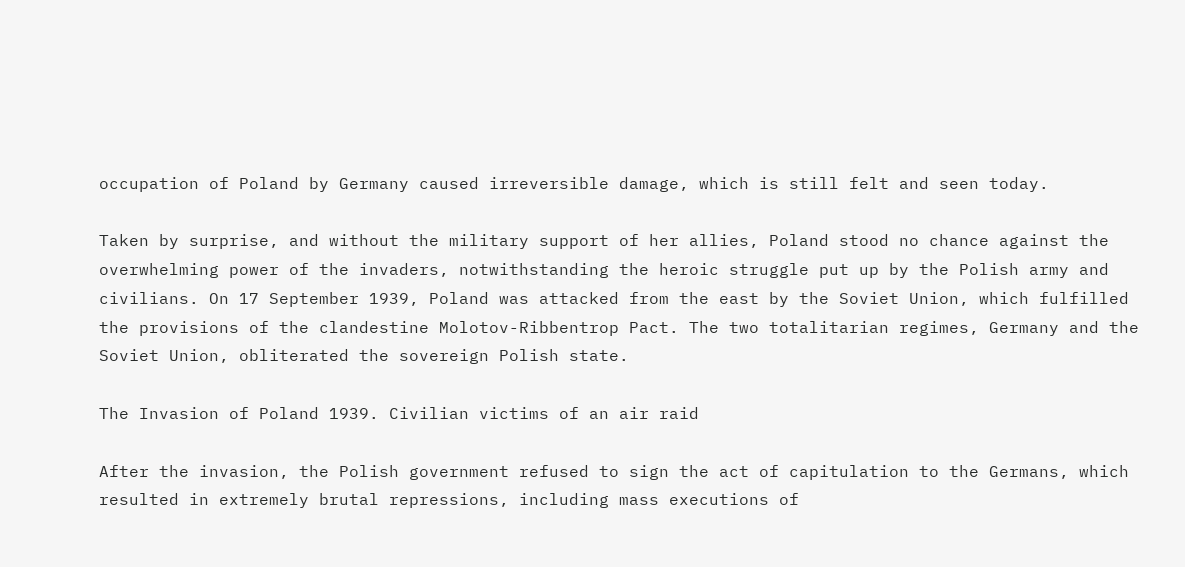occupation of Poland by Germany caused irreversible damage, which is still felt and seen today.

Taken by surprise, and without the military support of her allies, Poland stood no chance against the overwhelming power of the invaders, notwithstanding the heroic struggle put up by the Polish army and civilians. On 17 September 1939, Poland was attacked from the east by the Soviet Union, which fulfilled the provisions of the clandestine Molotov-Ribbentrop Pact. The two totalitarian regimes, Germany and the Soviet Union, obliterated the sovereign Polish state.

The Invasion of Poland 1939. Civilian victims of an air raid

After the invasion, the Polish government refused to sign the act of capitulation to the Germans, which resulted in extremely brutal repressions, including mass executions of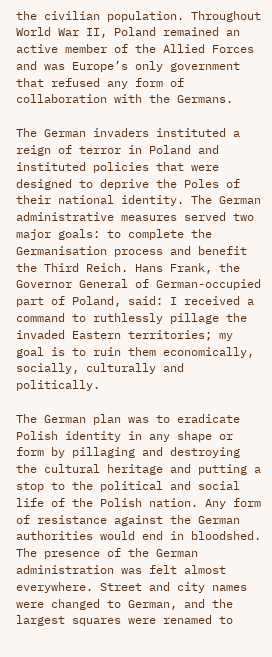the civilian population. Throughout World War II, Poland remained an active member of the Allied Forces and was Europe’s only government that refused any form of collaboration with the Germans.

The German invaders instituted a reign of terror in Poland and instituted policies that were designed to deprive the Poles of their national identity. The German administrative measures served two major goals: to complete the Germanisation process and benefit the Third Reich. Hans Frank, the Governor General of German-occupied part of Poland, said: I received a command to ruthlessly pillage the invaded Eastern territories; my goal is to ruin them economically, socially, culturally and politically.

The German plan was to eradicate Polish identity in any shape or form by pillaging and destroying the cultural heritage and putting a stop to the political and social life of the Polish nation. Any form of resistance against the German authorities would end in bloodshed. The presence of the German administration was felt almost everywhere. Street and city names were changed to German, and the largest squares were renamed to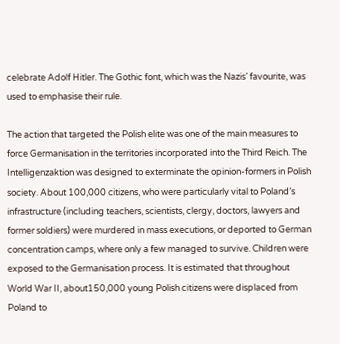celebrate Adolf Hitler. The Gothic font, which was the Nazis’ favourite, was used to emphasise their rule.

The action that targeted the Polish elite was one of the main measures to force Germanisation in the territories incorporated into the Third Reich. The Intelligenzaktion was designed to exterminate the opinion-formers in Polish society. About 100,000 citizens, who were particularly vital to Poland’s infrastructure (including teachers, scientists, clergy, doctors, lawyers and former soldiers) were murdered in mass executions, or deported to German concentration camps, where only a few managed to survive. Children were exposed to the Germanisation process. It is estimated that throughout World War II, about150,000 young Polish citizens were displaced from Poland to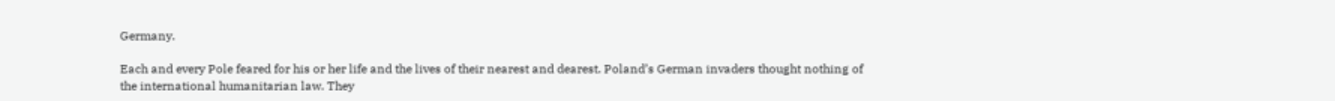Germany.

Each and every Pole feared for his or her life and the lives of their nearest and dearest. Poland’s German invaders thought nothing of the international humanitarian law. They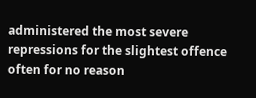administered the most severe repressions for the slightest offence often for no reason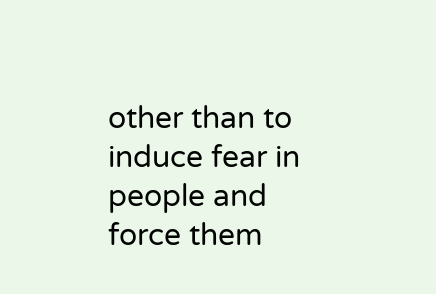other than to induce fear in people and force them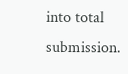into total submission.